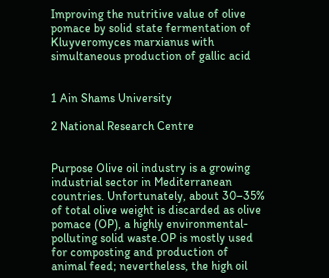Improving the nutritive value of olive pomace by solid state fermentation of Kluyveromyces marxianus with simultaneous production of gallic acid


1 Ain Shams University

2 National Research Centre


Purpose Olive oil industry is a growing industrial sector in Mediterranean countries. Unfortunately, about 30–35% of total olive weight is discarded as olive pomace (OP), a highly environmental-polluting solid waste.OP is mostly used for composting and production of animal feed; nevertheless, the high oil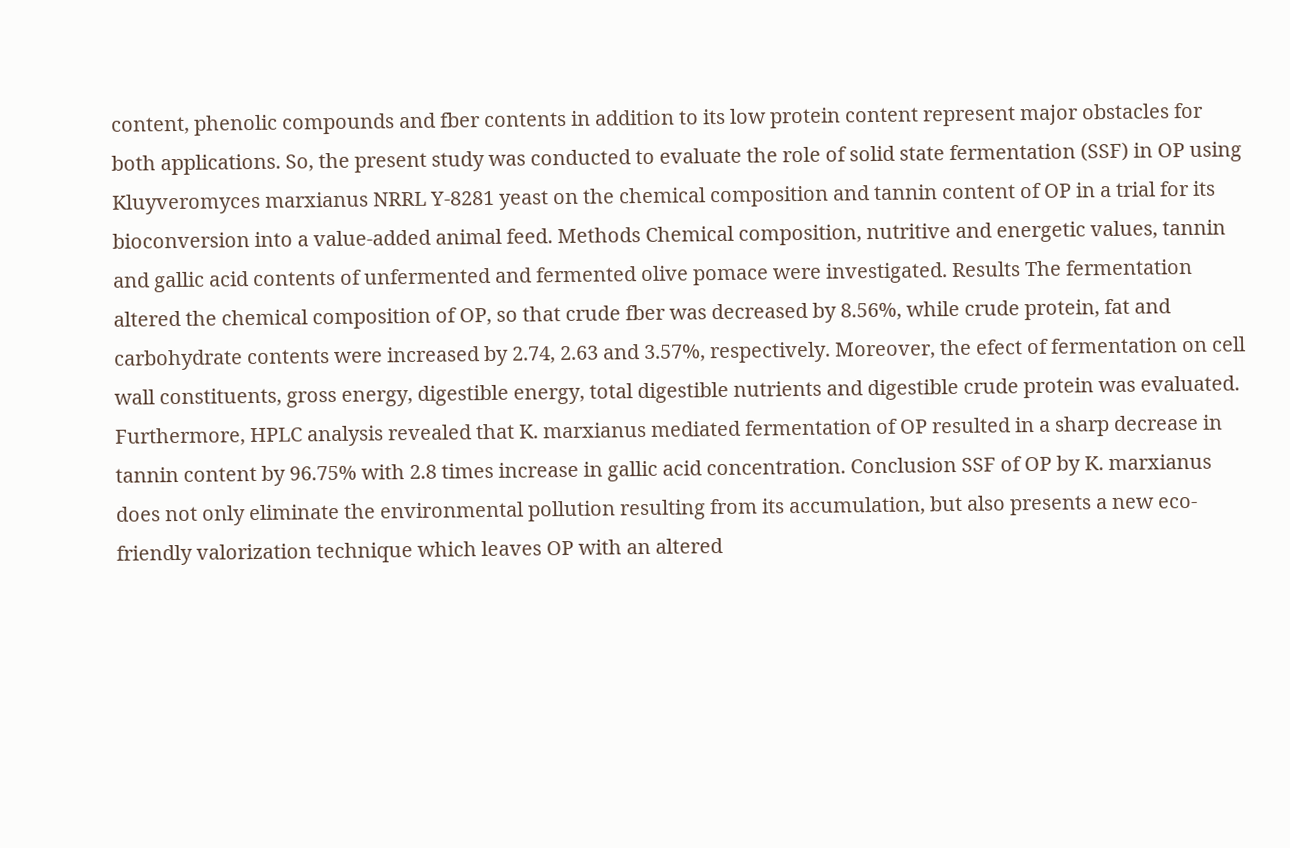content, phenolic compounds and fber contents in addition to its low protein content represent major obstacles for both applications. So, the present study was conducted to evaluate the role of solid state fermentation (SSF) in OP using Kluyveromyces marxianus NRRL Y-8281 yeast on the chemical composition and tannin content of OP in a trial for its bioconversion into a value-added animal feed. Methods Chemical composition, nutritive and energetic values, tannin and gallic acid contents of unfermented and fermented olive pomace were investigated. Results The fermentation altered the chemical composition of OP, so that crude fber was decreased by 8.56%, while crude protein, fat and carbohydrate contents were increased by 2.74, 2.63 and 3.57%, respectively. Moreover, the efect of fermentation on cell wall constituents, gross energy, digestible energy, total digestible nutrients and digestible crude protein was evaluated. Furthermore, HPLC analysis revealed that K. marxianus mediated fermentation of OP resulted in a sharp decrease in tannin content by 96.75% with 2.8 times increase in gallic acid concentration. Conclusion SSF of OP by K. marxianus does not only eliminate the environmental pollution resulting from its accumulation, but also presents a new eco-friendly valorization technique which leaves OP with an altered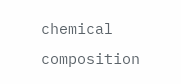chemical composition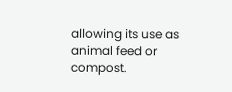allowing its use as animal feed or compost.